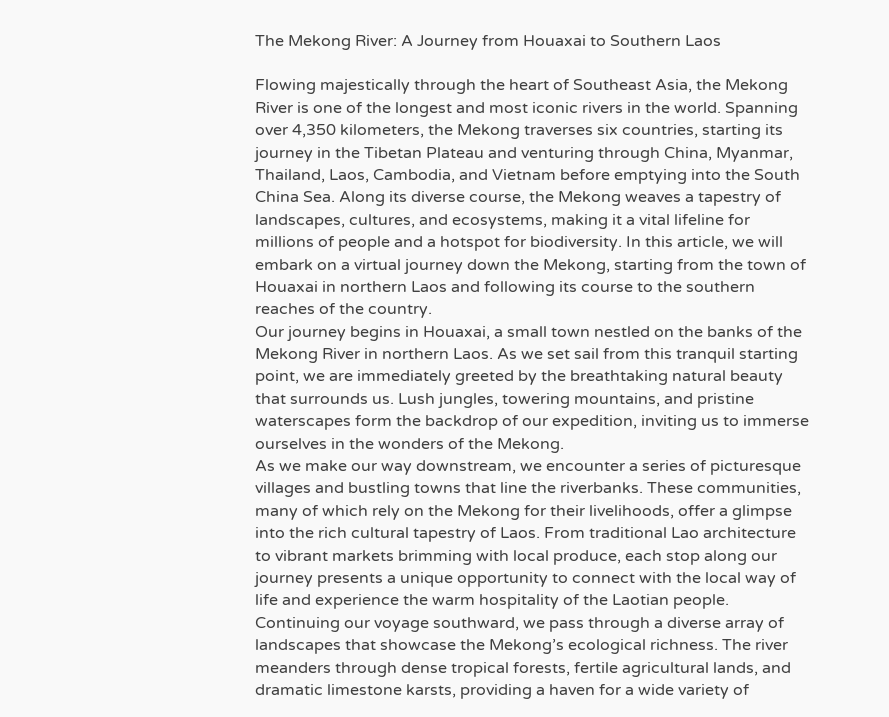The Mekong River: A Journey from Houaxai to Southern Laos

Flowing majestically through the heart of Southeast Asia, the Mekong River is one of the longest and most iconic rivers in the world. Spanning over 4,350 kilometers, the Mekong traverses six countries, starting its journey in the Tibetan Plateau and venturing through China, Myanmar, Thailand, Laos, Cambodia, and Vietnam before emptying into the South China Sea. Along its diverse course, the Mekong weaves a tapestry of landscapes, cultures, and ecosystems, making it a vital lifeline for millions of people and a hotspot for biodiversity. In this article, we will embark on a virtual journey down the Mekong, starting from the town of Houaxai in northern Laos and following its course to the southern reaches of the country.
Our journey begins in Houaxai, a small town nestled on the banks of the Mekong River in northern Laos. As we set sail from this tranquil starting point, we are immediately greeted by the breathtaking natural beauty that surrounds us. Lush jungles, towering mountains, and pristine waterscapes form the backdrop of our expedition, inviting us to immerse ourselves in the wonders of the Mekong.
As we make our way downstream, we encounter a series of picturesque villages and bustling towns that line the riverbanks. These communities, many of which rely on the Mekong for their livelihoods, offer a glimpse into the rich cultural tapestry of Laos. From traditional Lao architecture to vibrant markets brimming with local produce, each stop along our journey presents a unique opportunity to connect with the local way of life and experience the warm hospitality of the Laotian people.
Continuing our voyage southward, we pass through a diverse array of landscapes that showcase the Mekong’s ecological richness. The river meanders through dense tropical forests, fertile agricultural lands, and dramatic limestone karsts, providing a haven for a wide variety of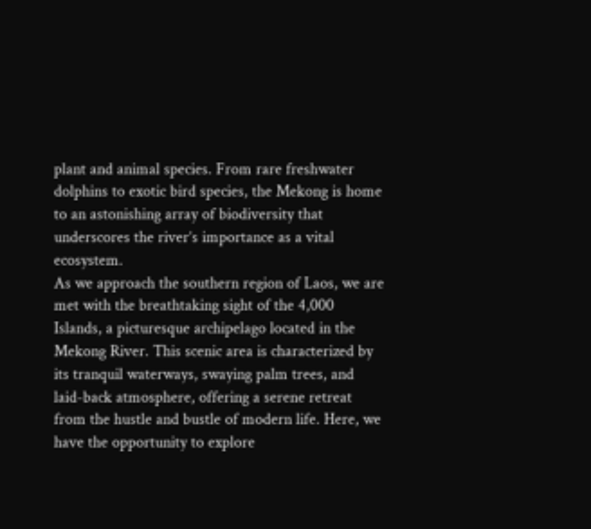plant and animal species. From rare freshwater dolphins to exotic bird species, the Mekong is home to an astonishing array of biodiversity that underscores the river’s importance as a vital ecosystem.
As we approach the southern region of Laos, we are met with the breathtaking sight of the 4,000 Islands, a picturesque archipelago located in the Mekong River. This scenic area is characterized by its tranquil waterways, swaying palm trees, and laid-back atmosphere, offering a serene retreat from the hustle and bustle of modern life. Here, we have the opportunity to explore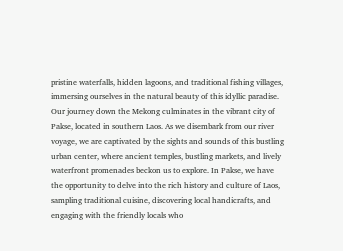pristine waterfalls, hidden lagoons, and traditional fishing villages, immersing ourselves in the natural beauty of this idyllic paradise.
Our journey down the Mekong culminates in the vibrant city of Pakse, located in southern Laos. As we disembark from our river voyage, we are captivated by the sights and sounds of this bustling urban center, where ancient temples, bustling markets, and lively waterfront promenades beckon us to explore. In Pakse, we have the opportunity to delve into the rich history and culture of Laos, sampling traditional cuisine, discovering local handicrafts, and engaging with the friendly locals who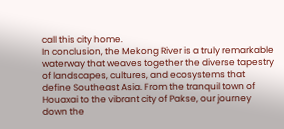call this city home.
In conclusion, the Mekong River is a truly remarkable waterway that weaves together the diverse tapestry of landscapes, cultures, and ecosystems that define Southeast Asia. From the tranquil town of Houaxai to the vibrant city of Pakse, our journey down the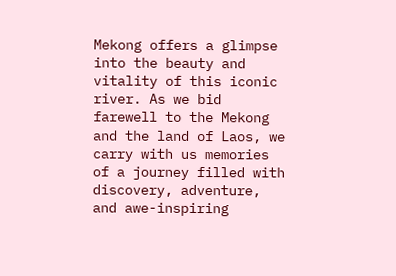Mekong offers a glimpse into the beauty and vitality of this iconic river. As we bid farewell to the Mekong and the land of Laos, we carry with us memories of a journey filled with discovery, adventure, and awe-inspiring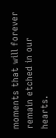moments that will forever remain etched in our hearts.